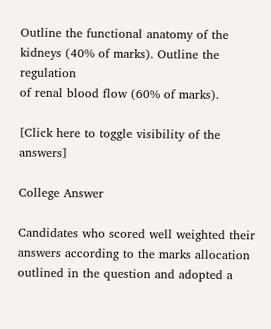Outline the functional anatomy of the kidneys (40% of marks). Outline the regulation
of renal blood flow (60% of marks).

[Click here to toggle visibility of the answers]

College Answer

Candidates who scored well weighted their answers according to the marks allocation outlined in the question and adopted a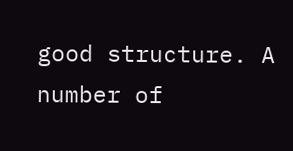good structure. A number of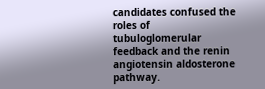candidates confused the roles of tubuloglomerular feedback and the renin angiotensin aldosterone pathway.